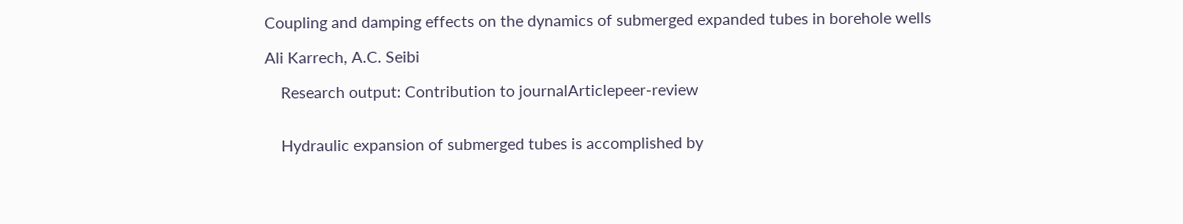Coupling and damping effects on the dynamics of submerged expanded tubes in borehole wells

Ali Karrech, A.C. Seibi

    Research output: Contribution to journalArticlepeer-review


    Hydraulic expansion of submerged tubes is accomplished by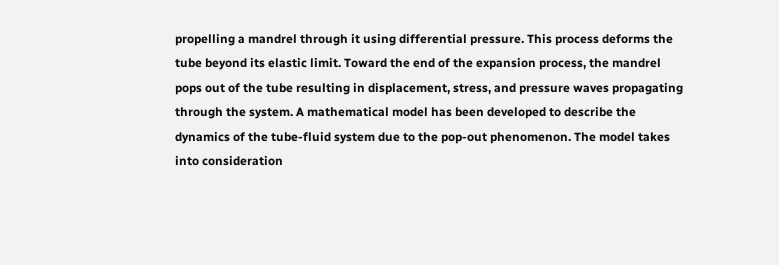propelling a mandrel through it using differential pressure. This process deforms the tube beyond its elastic limit. Toward the end of the expansion process, the mandrel pops out of the tube resulting in displacement, stress, and pressure waves propagating through the system. A mathematical model has been developed to describe the dynamics of the tube-fluid system due to the pop-out phenomenon. The model takes into consideration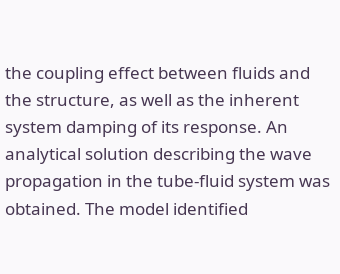the coupling effect between fluids and the structure, as well as the inherent system damping of its response. An analytical solution describing the wave propagation in the tube-fluid system was obtained. The model identified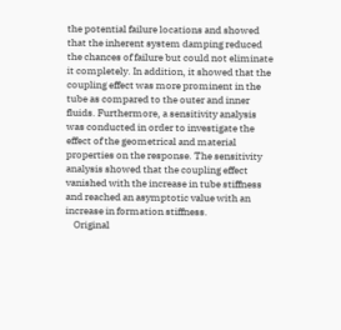the potential failure locations and showed that the inherent system damping reduced the chances of failure but could not eliminate it completely. In addition, it showed that the coupling effect was more prominent in the tube as compared to the outer and inner fluids. Furthermore, a sensitivity analysis was conducted in order to investigate the effect of the geometrical and material properties on the response. The sensitivity analysis showed that the coupling effect vanished with the increase in tube stiffness and reached an asymptotic value with an increase in formation stiffness.
    Original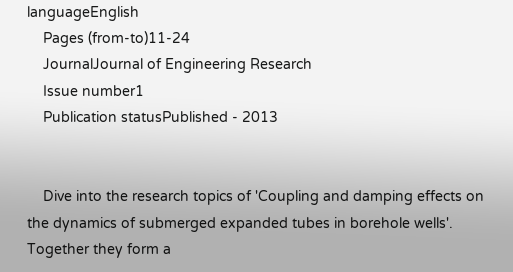languageEnglish
    Pages (from-to)11-24
    JournalJournal of Engineering Research
    Issue number1
    Publication statusPublished - 2013


    Dive into the research topics of 'Coupling and damping effects on the dynamics of submerged expanded tubes in borehole wells'. Together they form a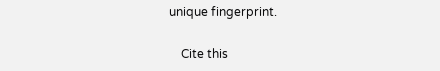unique fingerprint.

    Cite this